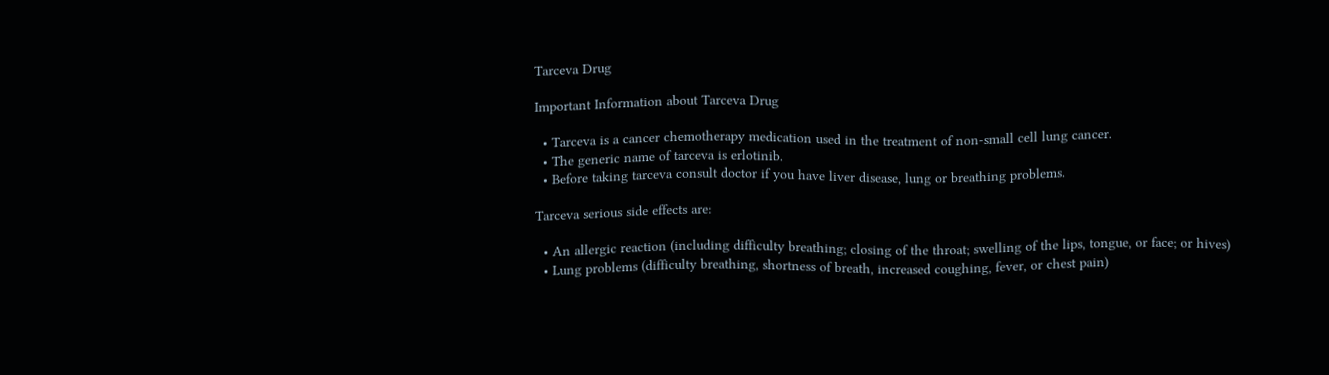Tarceva Drug

Important Information about Tarceva Drug

  • Tarceva is a cancer chemotherapy medication used in the treatment of non-small cell lung cancer.
  • The generic name of tarceva is erlotinib.
  • Before taking tarceva consult doctor if you have liver disease, lung or breathing problems.

Tarceva serious side effects are:

  • An allergic reaction (including difficulty breathing; closing of the throat; swelling of the lips, tongue, or face; or hives)
  • Lung problems (difficulty breathing, shortness of breath, increased coughing, fever, or chest pain)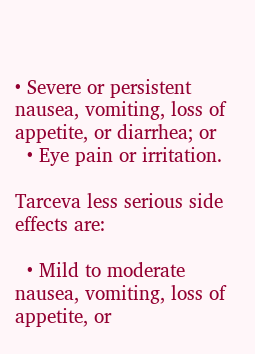• Severe or persistent nausea, vomiting, loss of appetite, or diarrhea; or
  • Eye pain or irritation.

Tarceva less serious side effects are:

  • Mild to moderate nausea, vomiting, loss of appetite, or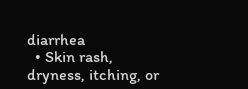diarrhea
  • Skin rash, dryness, itching, or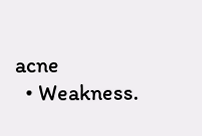acne
  • Weakness.